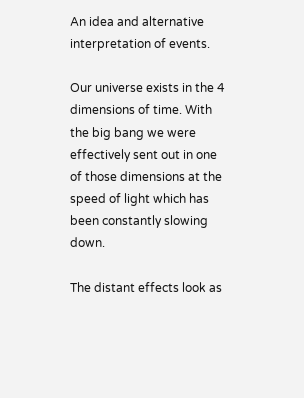An idea and alternative interpretation of events.

Our universe exists in the 4 dimensions of time. With the big bang we were effectively sent out in one of those dimensions at the speed of light which has been constantly slowing down.

The distant effects look as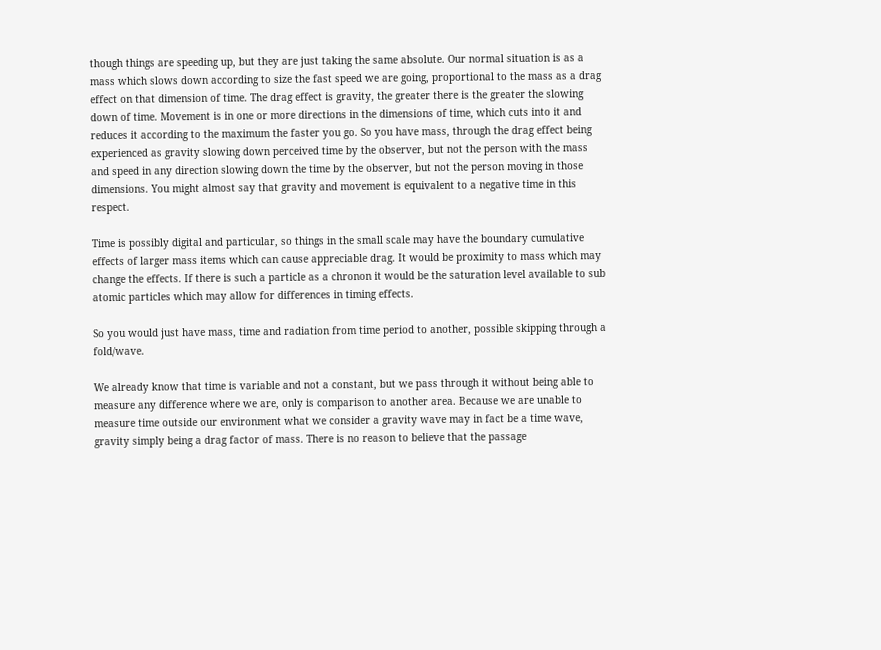though things are speeding up, but they are just taking the same absolute. Our normal situation is as a mass which slows down according to size the fast speed we are going, proportional to the mass as a drag effect on that dimension of time. The drag effect is gravity, the greater there is the greater the slowing down of time. Movement is in one or more directions in the dimensions of time, which cuts into it and reduces it according to the maximum the faster you go. So you have mass, through the drag effect being experienced as gravity slowing down perceived time by the observer, but not the person with the mass and speed in any direction slowing down the time by the observer, but not the person moving in those dimensions. You might almost say that gravity and movement is equivalent to a negative time in this respect.

Time is possibly digital and particular, so things in the small scale may have the boundary cumulative effects of larger mass items which can cause appreciable drag. It would be proximity to mass which may change the effects. If there is such a particle as a chronon it would be the saturation level available to sub atomic particles which may allow for differences in timing effects.

So you would just have mass, time and radiation from time period to another, possible skipping through a fold/wave.

We already know that time is variable and not a constant, but we pass through it without being able to measure any difference where we are, only is comparison to another area. Because we are unable to measure time outside our environment what we consider a gravity wave may in fact be a time wave, gravity simply being a drag factor of mass. There is no reason to believe that the passage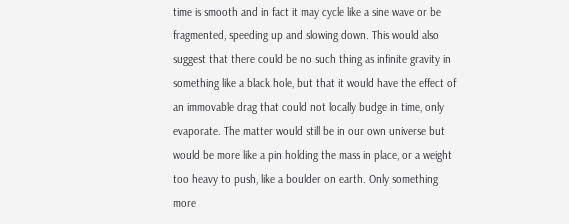time is smooth and in fact it may cycle like a sine wave or be fragmented, speeding up and slowing down. This would also suggest that there could be no such thing as infinite gravity in something like a black hole, but that it would have the effect of an immovable drag that could not locally budge in time, only evaporate. The matter would still be in our own universe but would be more like a pin holding the mass in place, or a weight too heavy to push, like a boulder on earth. Only something more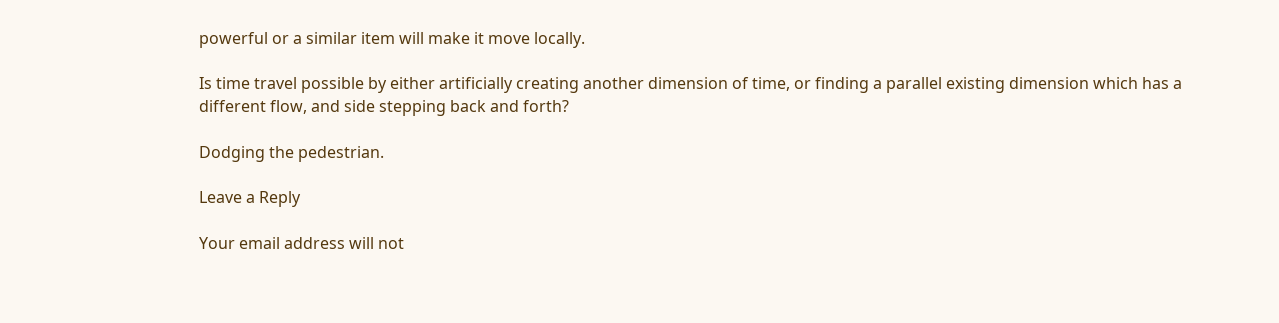powerful or a similar item will make it move locally.

Is time travel possible by either artificially creating another dimension of time, or finding a parallel existing dimension which has a different flow, and side stepping back and forth?

Dodging the pedestrian.

Leave a Reply

Your email address will not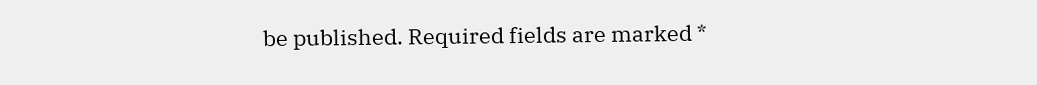be published. Required fields are marked *